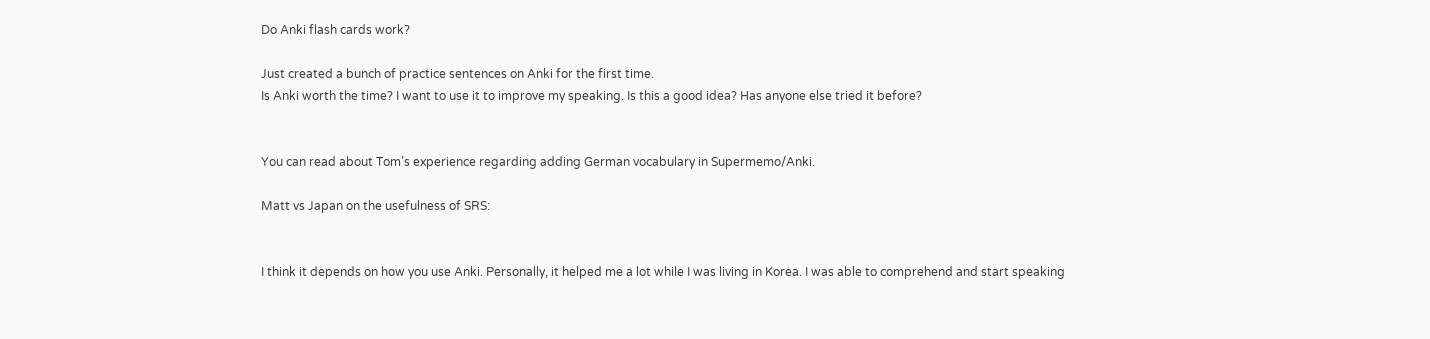Do Anki flash cards work?

Just created a bunch of practice sentences on Anki for the first time.
Is Anki worth the time? I want to use it to improve my speaking. Is this a good idea? Has anyone else tried it before?


You can read about Tom’s experience regarding adding German vocabulary in Supermemo/Anki.

Matt vs Japan on the usefulness of SRS:


I think it depends on how you use Anki. Personally, it helped me a lot while I was living in Korea. I was able to comprehend and start speaking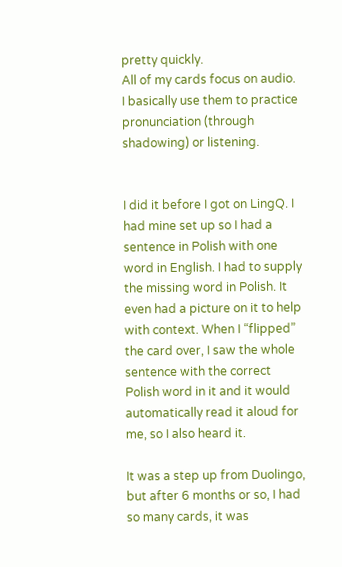pretty quickly.
All of my cards focus on audio. I basically use them to practice pronunciation (through shadowing) or listening.


I did it before I got on LingQ. I had mine set up so I had a sentence in Polish with one word in English. I had to supply the missing word in Polish. It even had a picture on it to help with context. When I “flipped” the card over, I saw the whole sentence with the correct Polish word in it and it would automatically read it aloud for me, so I also heard it.

It was a step up from Duolingo, but after 6 months or so, I had so many cards, it was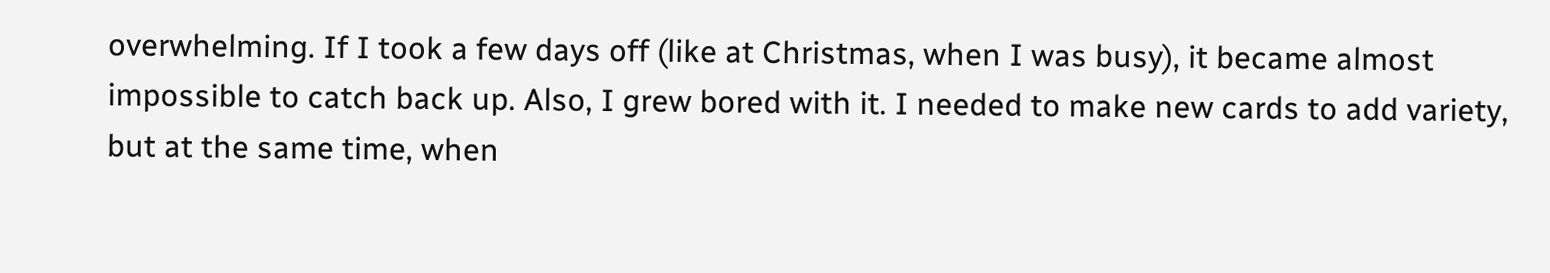overwhelming. If I took a few days off (like at Christmas, when I was busy), it became almost impossible to catch back up. Also, I grew bored with it. I needed to make new cards to add variety, but at the same time, when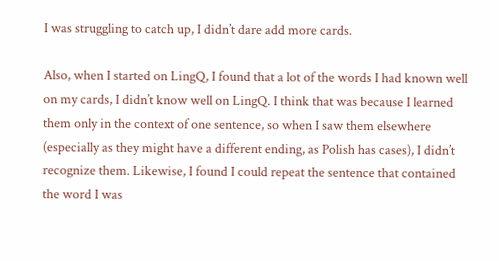I was struggling to catch up, I didn’t dare add more cards.

Also, when I started on LingQ, I found that a lot of the words I had known well on my cards, I didn’t know well on LingQ. I think that was because I learned them only in the context of one sentence, so when I saw them elsewhere (especially as they might have a different ending, as Polish has cases), I didn’t recognize them. Likewise, I found I could repeat the sentence that contained the word I was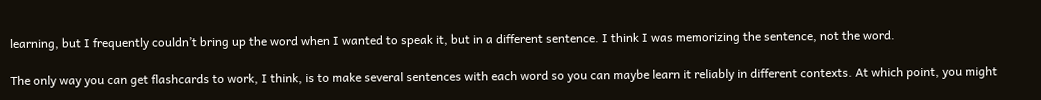learning, but I frequently couldn’t bring up the word when I wanted to speak it, but in a different sentence. I think I was memorizing the sentence, not the word.

The only way you can get flashcards to work, I think, is to make several sentences with each word so you can maybe learn it reliably in different contexts. At which point, you might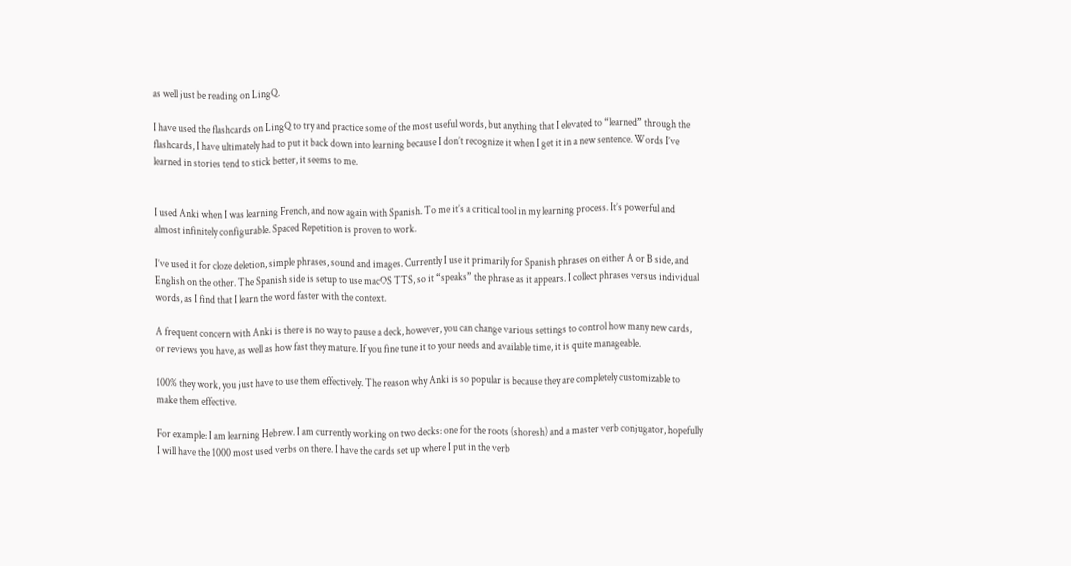as well just be reading on LingQ.

I have used the flashcards on LingQ to try and practice some of the most useful words, but anything that I elevated to “learned” through the flashcards, I have ultimately had to put it back down into learning because I don’t recognize it when I get it in a new sentence. Words I’ve learned in stories tend to stick better, it seems to me.


I used Anki when I was learning French, and now again with Spanish. To me it’s a critical tool in my learning process. It’s powerful and almost infinitely configurable. Spaced Repetition is proven to work.

I’ve used it for cloze deletion, simple phrases, sound and images. Currently I use it primarily for Spanish phrases on either A or B side, and English on the other. The Spanish side is setup to use macOS TTS, so it “speaks” the phrase as it appears. I collect phrases versus individual words, as I find that I learn the word faster with the context.

A frequent concern with Anki is there is no way to pause a deck, however, you can change various settings to control how many new cards, or reviews you have, as well as how fast they mature. If you fine tune it to your needs and available time, it is quite manageable.

100% they work, you just have to use them effectively. The reason why Anki is so popular is because they are completely customizable to make them effective.

For example: I am learning Hebrew. I am currently working on two decks: one for the roots (shoresh) and a master verb conjugator, hopefully I will have the 1000 most used verbs on there. I have the cards set up where I put in the verb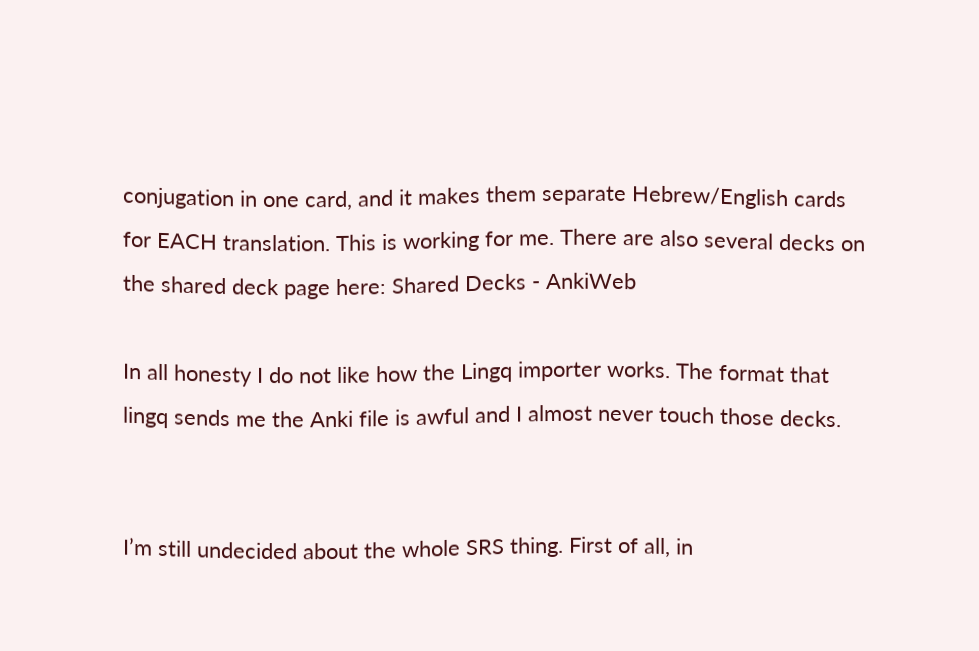conjugation in one card, and it makes them separate Hebrew/English cards for EACH translation. This is working for me. There are also several decks on the shared deck page here: Shared Decks - AnkiWeb

In all honesty I do not like how the Lingq importer works. The format that lingq sends me the Anki file is awful and I almost never touch those decks.


I’m still undecided about the whole SRS thing. First of all, in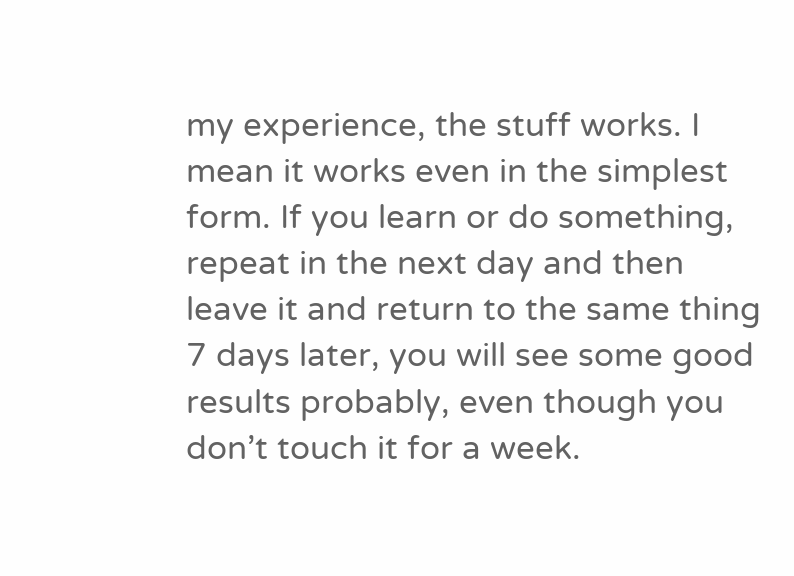my experience, the stuff works. I mean it works even in the simplest form. If you learn or do something, repeat in the next day and then leave it and return to the same thing 7 days later, you will see some good results probably, even though you don’t touch it for a week.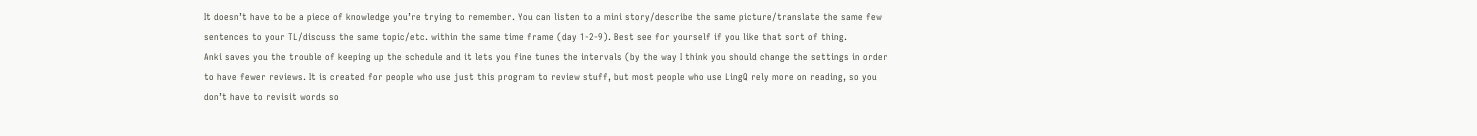It doesn’t have to be a piece of knowledge you’re trying to remember. You can listen to a mini story/describe the same picture/translate the same few sentences to your TL/discuss the same topic/etc. within the same time frame (day 1-2-9). Best see for yourself if you like that sort of thing.
Anki saves you the trouble of keeping up the schedule and it lets you fine tunes the intervals (by the way I think you should change the settings in order to have fewer reviews. It is created for people who use just this program to review stuff, but most people who use LingQ rely more on reading, so you don’t have to revisit words so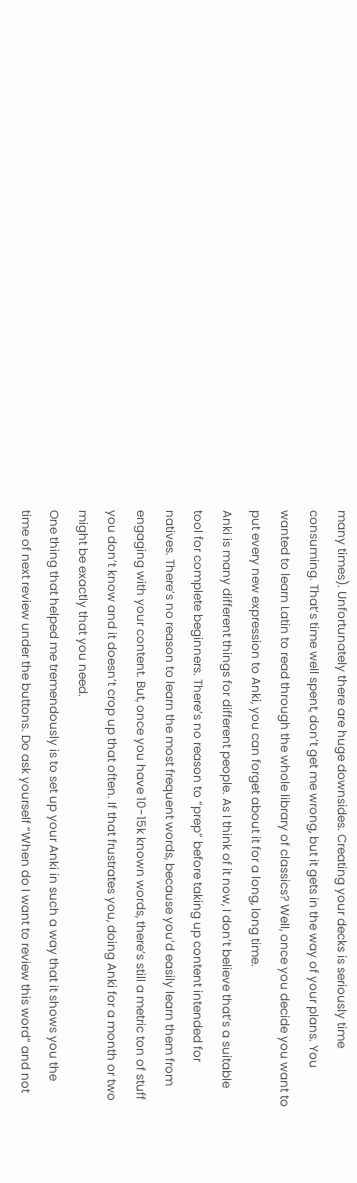many times). Unfortunately there are huge downsides. Creating your decks is seriously time consuming. That’s time well spent, don’t get me wrong, but it gets in the way of your plans. You wanted to learn Latin to read through the whole library of classics? Well, once you decide you want to put every new expression to Anki, you can forget about it for a long, long time.
Anki is many different things for different people. As I think of it now, I don’t believe that’s a suitable tool for complete beginners. There’s no reason to “prep” before taking up content intended for natives. There’s no reason to learn the most frequent words, because you’d easily learn them from engaging with your content. But, once you have 10-15k known words, there’s still a metric ton of stuff you don’t know and it doesn’t crop up that often. If that frustrates you, doing Anki for a month or two might be exactly that you need.
One thing that helped me tremendously is to set up your Anki in such a way that it shows you the time of next review under the buttons. Do ask yourself “When do I want to review this word” and not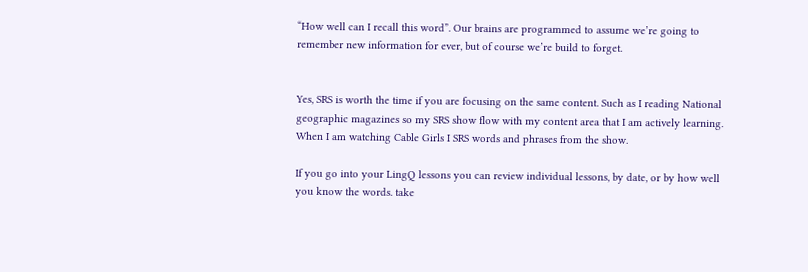“How well can I recall this word”. Our brains are programmed to assume we’re going to remember new information for ever, but of course we’re build to forget.


Yes, SRS is worth the time if you are focusing on the same content. Such as I reading National geographic magazines so my SRS show flow with my content area that I am actively learning. When I am watching Cable Girls I SRS words and phrases from the show.

If you go into your LingQ lessons you can review individual lessons, by date, or by how well you know the words. take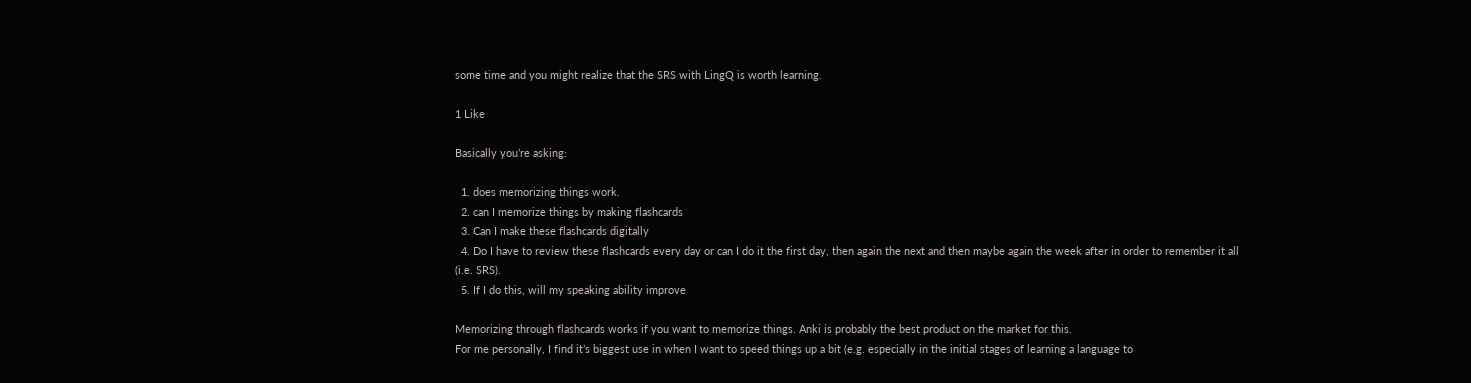some time and you might realize that the SRS with LingQ is worth learning.

1 Like

Basically you’re asking:

  1. does memorizing things work.
  2. can I memorize things by making flashcards
  3. Can I make these flashcards digitally
  4. Do I have to review these flashcards every day or can I do it the first day, then again the next and then maybe again the week after in order to remember it all (i.e. SRS).
  5. If I do this, will my speaking ability improve

Memorizing through flashcards works if you want to memorize things. Anki is probably the best product on the market for this.
For me personally, I find it’s biggest use in when I want to speed things up a bit (e.g. especially in the initial stages of learning a language to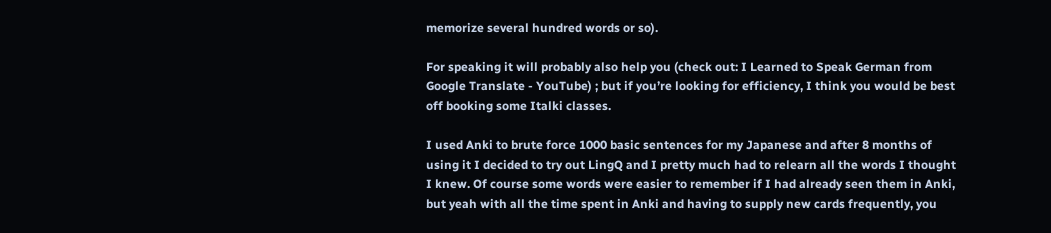memorize several hundred words or so).

For speaking it will probably also help you (check out: I Learned to Speak German from Google Translate - YouTube) ; but if you’re looking for efficiency, I think you would be best off booking some Italki classes.

I used Anki to brute force 1000 basic sentences for my Japanese and after 8 months of using it I decided to try out LingQ and I pretty much had to relearn all the words I thought I knew. Of course some words were easier to remember if I had already seen them in Anki, but yeah with all the time spent in Anki and having to supply new cards frequently, you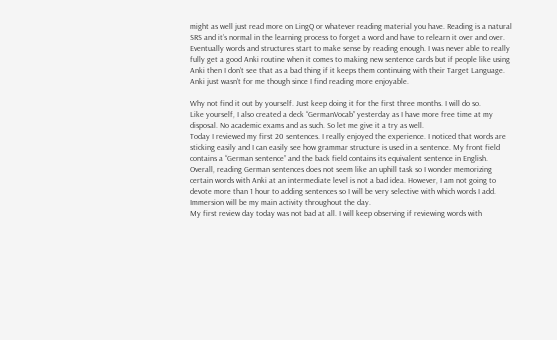might as well just read more on LingQ or whatever reading material you have. Reading is a natural SRS and it’s normal in the learning process to forget a word and have to relearn it over and over. Eventually words and structures start to make sense by reading enough. I was never able to really fully get a good Anki routine when it comes to making new sentence cards but if people like using Anki then I don’t see that as a bad thing if it keeps them continuing with their Target Language. Anki just wasn’t for me though since I find reading more enjoyable.

Why not find it out by yourself. Just keep doing it for the first three months. I will do so.
Like yourself, I also created a deck “GermanVocab” yesterday as I have more free time at my disposal. No academic exams and as such. So let me give it a try as well.
Today I reviewed my first 20 sentences. I really enjoyed the experience. I noticed that words are sticking easily and I can easily see how grammar structure is used in a sentence. My front field contains a “German sentence” and the back field contains its equivalent sentence in English.
Overall, reading German sentences does not seem like an uphill task so I wonder memorizing certain words with Anki at an intermediate level is not a bad idea. However, I am not going to devote more than 1 hour to adding sentences so I will be very selective with which words I add. Immersion will be my main activity throughout the day.
My first review day today was not bad at all. I will keep observing if reviewing words with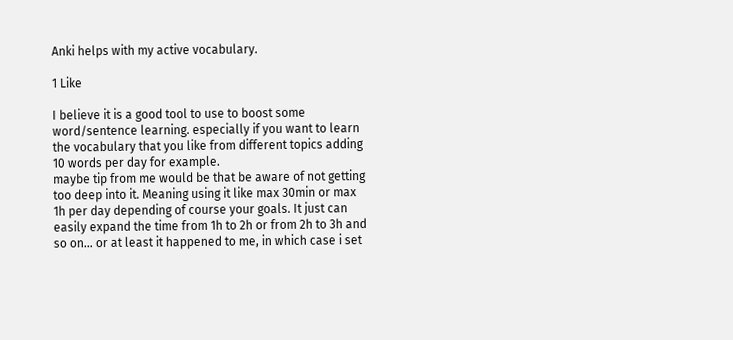Anki helps with my active vocabulary.

1 Like

I believe it is a good tool to use to boost some word/sentence learning. especially if you want to learn the vocabulary that you like from different topics adding 10 words per day for example.
maybe tip from me would be that be aware of not getting too deep into it. Meaning using it like max 30min or max 1h per day depending of course your goals. It just can easily expand the time from 1h to 2h or from 2h to 3h and so on… or at least it happened to me, in which case i set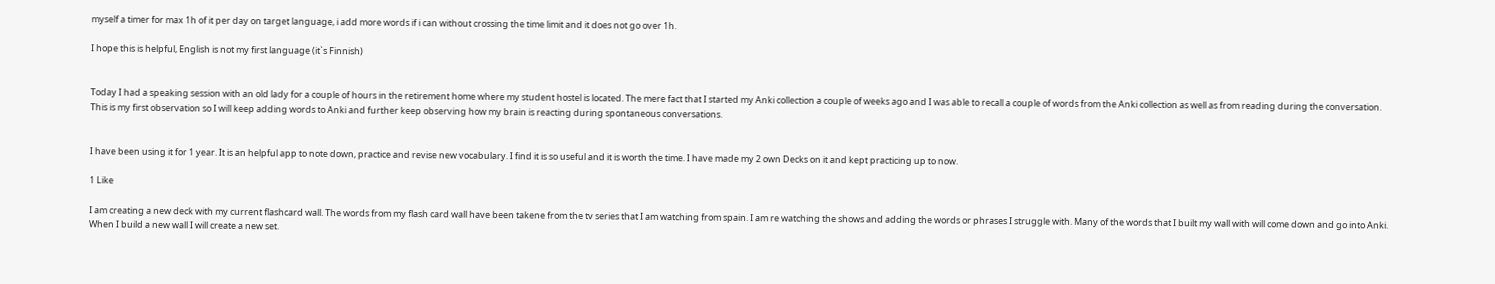myself a timer for max 1h of it per day on target language, i add more words if i can without crossing the time limit and it does not go over 1h.

I hope this is helpful, English is not my first language (it`s Finnish)


Today I had a speaking session with an old lady for a couple of hours in the retirement home where my student hostel is located. The mere fact that I started my Anki collection a couple of weeks ago and I was able to recall a couple of words from the Anki collection as well as from reading during the conversation. This is my first observation so I will keep adding words to Anki and further keep observing how my brain is reacting during spontaneous conversations.


I have been using it for 1 year. It is an helpful app to note down, practice and revise new vocabulary. I find it is so useful and it is worth the time. I have made my 2 own Decks on it and kept practicing up to now.

1 Like

I am creating a new deck with my current flashcard wall. The words from my flash card wall have been takene from the tv series that I am watching from spain. I am re watching the shows and adding the words or phrases I struggle with. Many of the words that I built my wall with will come down and go into Anki. When I build a new wall I will create a new set.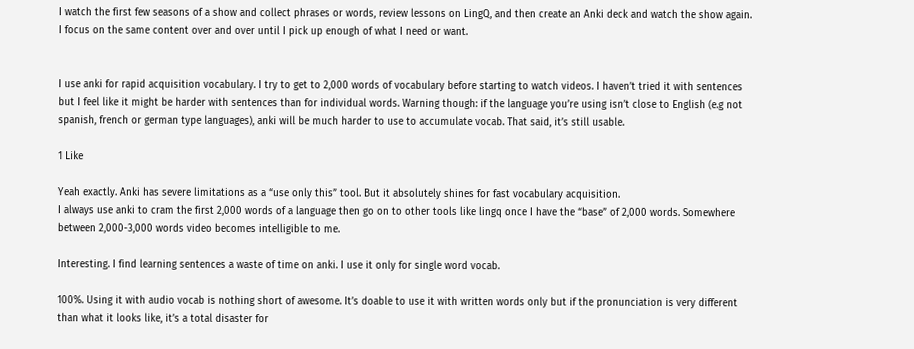I watch the first few seasons of a show and collect phrases or words, review lessons on LingQ, and then create an Anki deck and watch the show again. I focus on the same content over and over until I pick up enough of what I need or want.


I use anki for rapid acquisition vocabulary. I try to get to 2,000 words of vocabulary before starting to watch videos. I haven’t tried it with sentences but I feel like it might be harder with sentences than for individual words. Warning though: if the language you’re using isn’t close to English (e.g not spanish, french or german type languages), anki will be much harder to use to accumulate vocab. That said, it’s still usable.

1 Like

Yeah exactly. Anki has severe limitations as a “use only this” tool. But it absolutely shines for fast vocabulary acquisition.
I always use anki to cram the first 2,000 words of a language then go on to other tools like lingq once I have the “base” of 2,000 words. Somewhere between 2,000-3,000 words video becomes intelligible to me.

Interesting. I find learning sentences a waste of time on anki. I use it only for single word vocab.

100%. Using it with audio vocab is nothing short of awesome. It’s doable to use it with written words only but if the pronunciation is very different than what it looks like, it’s a total disaster for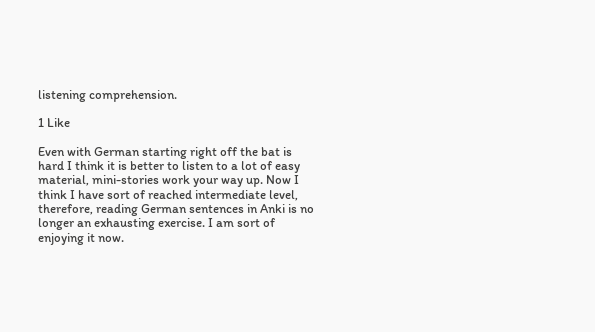listening comprehension.

1 Like

Even with German starting right off the bat is hard I think it is better to listen to a lot of easy material, mini-stories work your way up. Now I think I have sort of reached intermediate level, therefore, reading German sentences in Anki is no longer an exhausting exercise. I am sort of enjoying it now.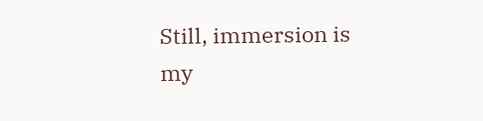Still, immersion is my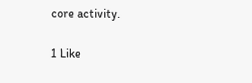core activity.

1 Like